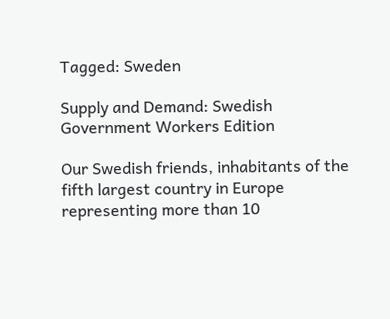Tagged: Sweden

Supply and Demand: Swedish Government Workers Edition

Our Swedish friends, inhabitants of the fifth largest country in Europe representing more than 10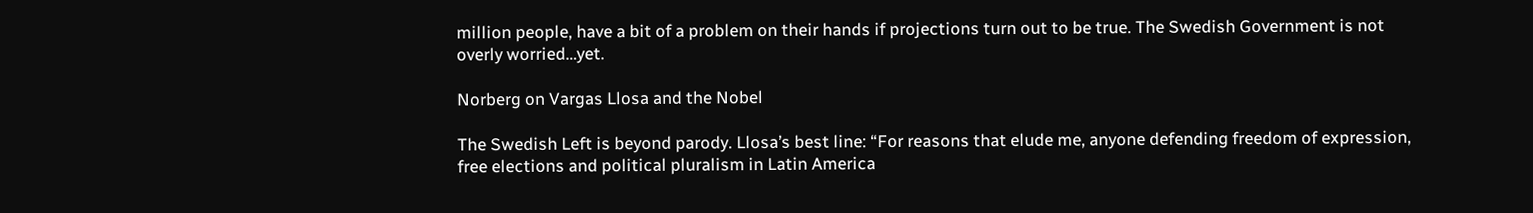million people, have a bit of a problem on their hands if projections turn out to be true. The Swedish Government is not overly worried…yet.

Norberg on Vargas Llosa and the Nobel

The Swedish Left is beyond parody. Llosa’s best line: “For reasons that elude me, anyone defending freedom of expression, free elections and political pluralism in Latin America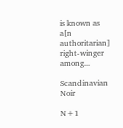is known as a[n authoritarian] right-winger among...

Scandinavian Noir

N+1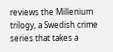reviews the Millenium trilogy, a Swedish crime series that takes a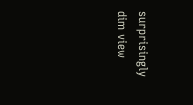surprisingly dim view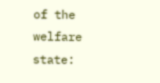of the welfare state: